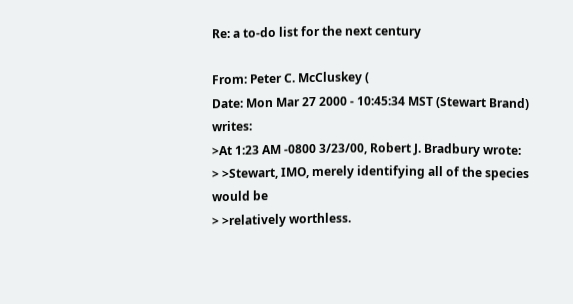Re: a to-do list for the next century

From: Peter C. McCluskey (
Date: Mon Mar 27 2000 - 10:45:34 MST (Stewart Brand) writes:
>At 1:23 AM -0800 3/23/00, Robert J. Bradbury wrote:
> >Stewart, IMO, merely identifying all of the species would be
> >relatively worthless.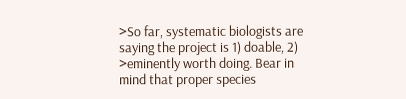>So far, systematic biologists are saying the project is 1) doable, 2)
>eminently worth doing. Bear in mind that proper species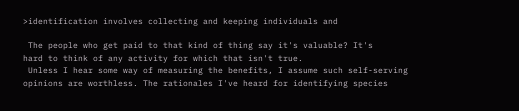>identification involves collecting and keeping individuals and

 The people who get paid to that kind of thing say it's valuable? It's
hard to think of any activity for which that isn't true.
 Unless I hear some way of measuring the benefits, I assume such self-serving
opinions are worthless. The rationales I've heard for identifying species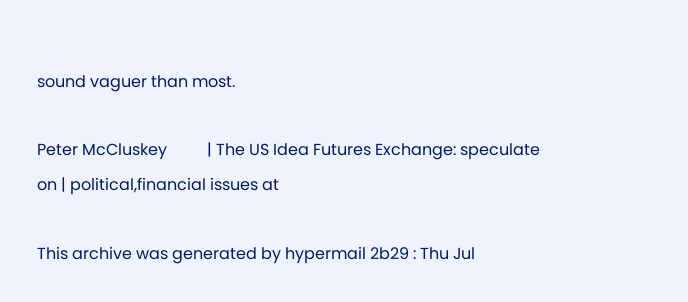sound vaguer than most.

Peter McCluskey          | The US Idea Futures Exchange: speculate on | political,financial issues at

This archive was generated by hypermail 2b29 : Thu Jul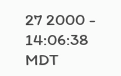27 2000 - 14:06:38 MDT